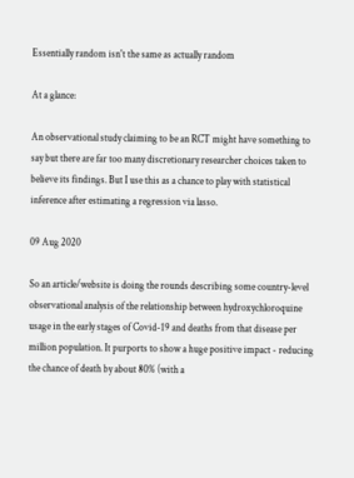Essentially random isn't the same as actually random

At a glance:

An observational study claiming to be an RCT might have something to say but there are far too many discretionary researcher choices taken to believe its findings. But I use this as a chance to play with statistical inference after estimating a regression via lasso.

09 Aug 2020

So an article/website is doing the rounds describing some country-level observational analysis of the relationship between hydroxychloroquine usage in the early stages of Covid-19 and deaths from that disease per million population. It purports to show a huge positive impact - reducing the chance of death by about 80% (with a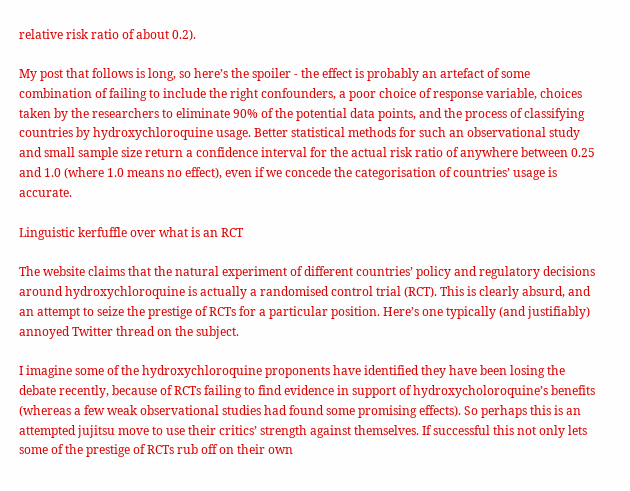relative risk ratio of about 0.2).

My post that follows is long, so here’s the spoiler - the effect is probably an artefact of some combination of failing to include the right confounders, a poor choice of response variable, choices taken by the researchers to eliminate 90% of the potential data points, and the process of classifying countries by hydroxychloroquine usage. Better statistical methods for such an observational study and small sample size return a confidence interval for the actual risk ratio of anywhere between 0.25 and 1.0 (where 1.0 means no effect), even if we concede the categorisation of countries’ usage is accurate.

Linguistic kerfuffle over what is an RCT

The website claims that the natural experiment of different countries’ policy and regulatory decisions around hydroxychloroquine is actually a randomised control trial (RCT). This is clearly absurd, and an attempt to seize the prestige of RCTs for a particular position. Here’s one typically (and justifiably) annoyed Twitter thread on the subject.

I imagine some of the hydroxychloroquine proponents have identified they have been losing the debate recently, because of RCTs failing to find evidence in support of hydroxycholoroquine’s benefits (whereas a few weak observational studies had found some promising effects). So perhaps this is an attempted jujitsu move to use their critics’ strength against themselves. If successful this not only lets some of the prestige of RCTs rub off on their own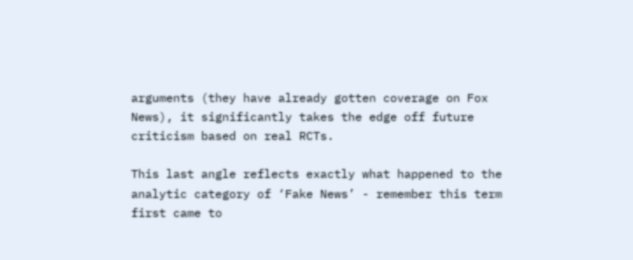arguments (they have already gotten coverage on Fox News), it significantly takes the edge off future criticism based on real RCTs.

This last angle reflects exactly what happened to the analytic category of ‘Fake News’ - remember this term first came to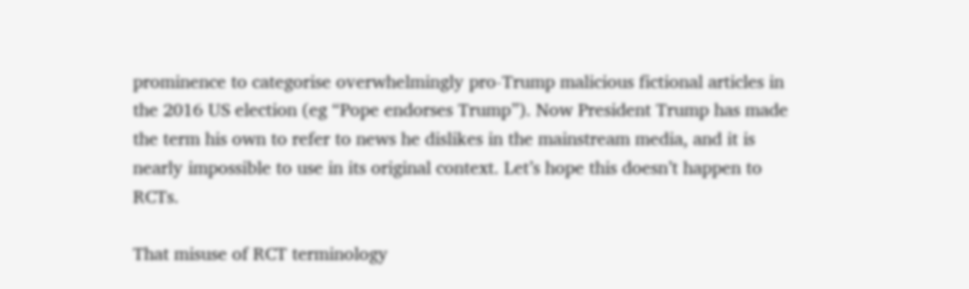prominence to categorise overwhelmingly pro-Trump malicious fictional articles in the 2016 US election (eg “Pope endorses Trump”). Now President Trump has made the term his own to refer to news he dislikes in the mainstream media, and it is nearly impossible to use in its original context. Let’s hope this doesn’t happen to RCTs.

That misuse of RCT terminology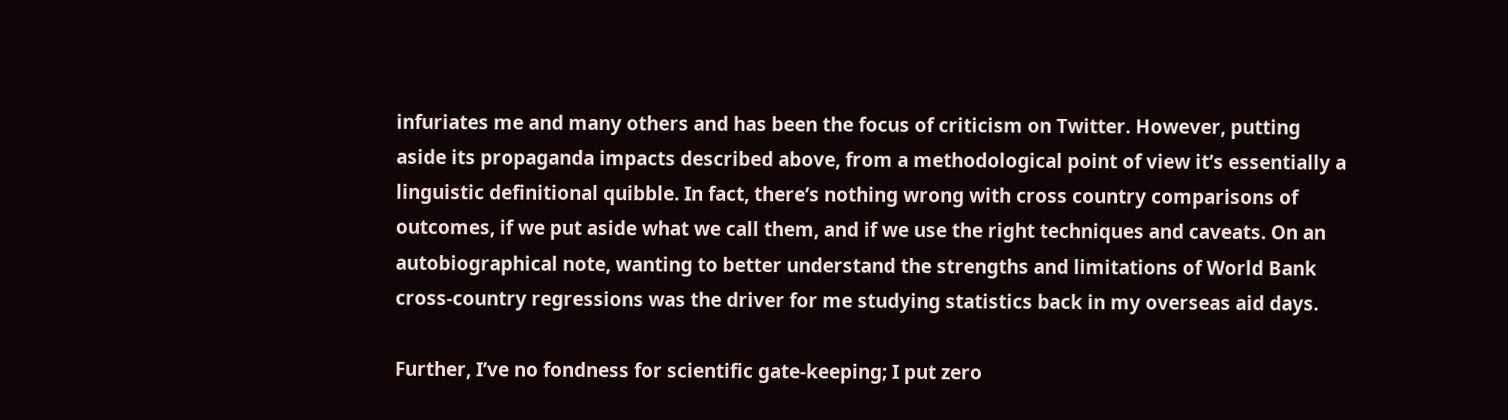infuriates me and many others and has been the focus of criticism on Twitter. However, putting aside its propaganda impacts described above, from a methodological point of view it’s essentially a linguistic definitional quibble. In fact, there’s nothing wrong with cross country comparisons of outcomes, if we put aside what we call them, and if we use the right techniques and caveats. On an autobiographical note, wanting to better understand the strengths and limitations of World Bank cross-country regressions was the driver for me studying statistics back in my overseas aid days.

Further, I’ve no fondness for scientific gate-keeping; I put zero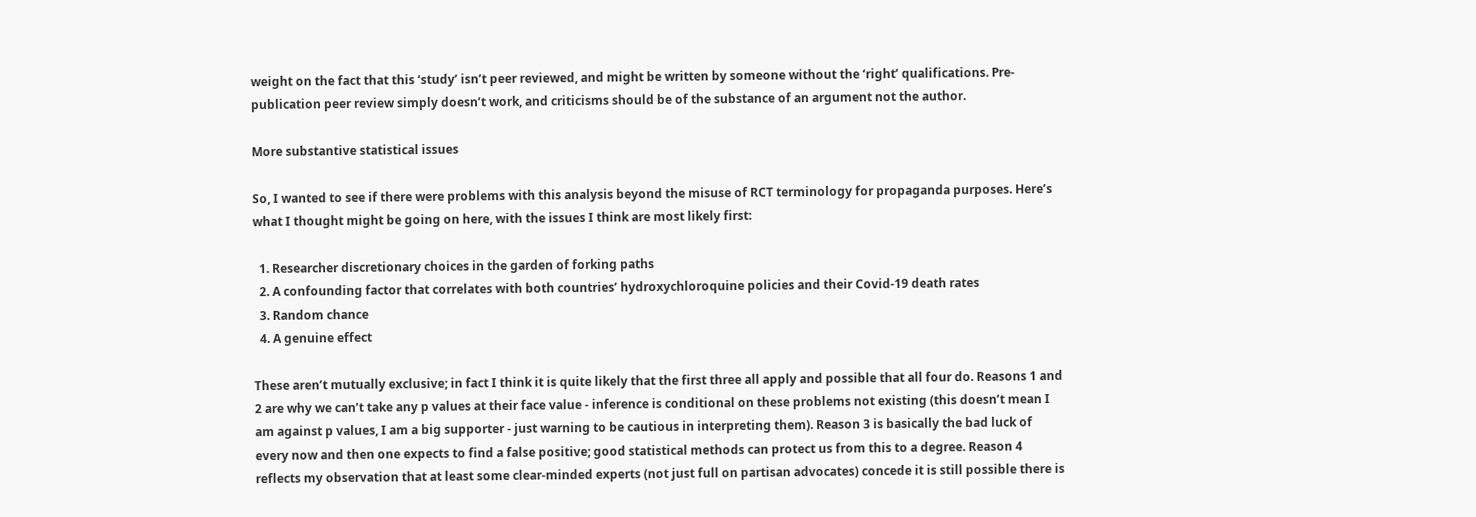weight on the fact that this ‘study’ isn’t peer reviewed, and might be written by someone without the ‘right’ qualifications. Pre-publication peer review simply doesn’t work, and criticisms should be of the substance of an argument not the author.

More substantive statistical issues

So, I wanted to see if there were problems with this analysis beyond the misuse of RCT terminology for propaganda purposes. Here’s what I thought might be going on here, with the issues I think are most likely first:

  1. Researcher discretionary choices in the garden of forking paths
  2. A confounding factor that correlates with both countries’ hydroxychloroquine policies and their Covid-19 death rates
  3. Random chance
  4. A genuine effect

These aren’t mutually exclusive; in fact I think it is quite likely that the first three all apply and possible that all four do. Reasons 1 and 2 are why we can’t take any p values at their face value - inference is conditional on these problems not existing (this doesn’t mean I am against p values, I am a big supporter - just warning to be cautious in interpreting them). Reason 3 is basically the bad luck of every now and then one expects to find a false positive; good statistical methods can protect us from this to a degree. Reason 4 reflects my observation that at least some clear-minded experts (not just full on partisan advocates) concede it is still possible there is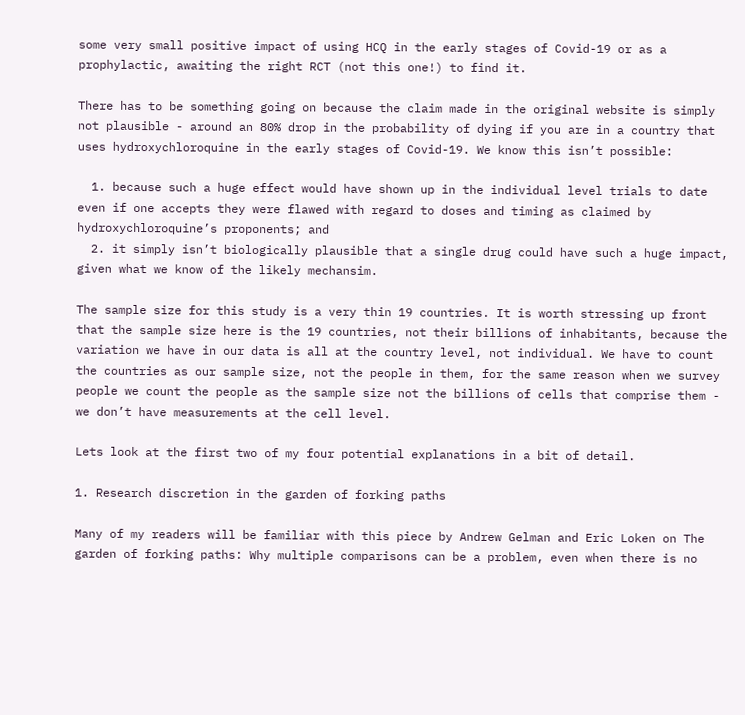some very small positive impact of using HCQ in the early stages of Covid-19 or as a prophylactic, awaiting the right RCT (not this one!) to find it.

There has to be something going on because the claim made in the original website is simply not plausible - around an 80% drop in the probability of dying if you are in a country that uses hydroxychloroquine in the early stages of Covid-19. We know this isn’t possible:

  1. because such a huge effect would have shown up in the individual level trials to date even if one accepts they were flawed with regard to doses and timing as claimed by hydroxychloroquine’s proponents; and
  2. it simply isn’t biologically plausible that a single drug could have such a huge impact, given what we know of the likely mechansim.

The sample size for this study is a very thin 19 countries. It is worth stressing up front that the sample size here is the 19 countries, not their billions of inhabitants, because the variation we have in our data is all at the country level, not individual. We have to count the countries as our sample size, not the people in them, for the same reason when we survey people we count the people as the sample size not the billions of cells that comprise them - we don’t have measurements at the cell level.

Lets look at the first two of my four potential explanations in a bit of detail.

1. Research discretion in the garden of forking paths

Many of my readers will be familiar with this piece by Andrew Gelman and Eric Loken on The garden of forking paths: Why multiple comparisons can be a problem, even when there is no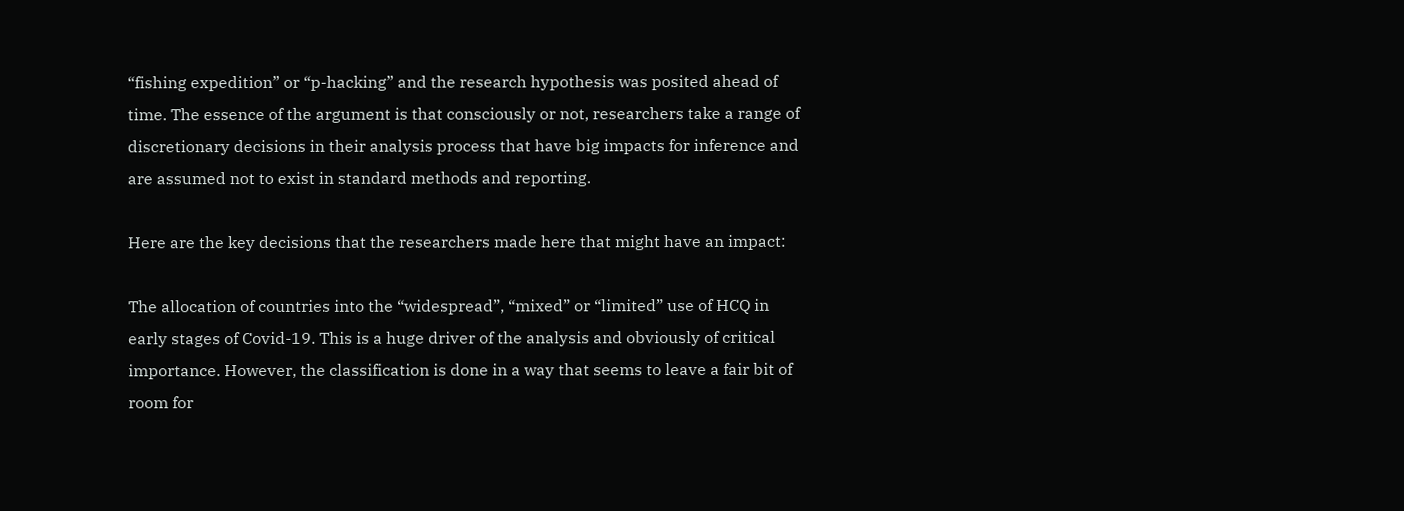“fishing expedition” or “p-hacking” and the research hypothesis was posited ahead of time. The essence of the argument is that consciously or not, researchers take a range of discretionary decisions in their analysis process that have big impacts for inference and are assumed not to exist in standard methods and reporting.

Here are the key decisions that the researchers made here that might have an impact:

The allocation of countries into the “widespread”, “mixed” or “limited” use of HCQ in early stages of Covid-19. This is a huge driver of the analysis and obviously of critical importance. However, the classification is done in a way that seems to leave a fair bit of room for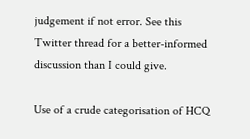judgement if not error. See this Twitter thread for a better-informed discussion than I could give.

Use of a crude categorisation of HCQ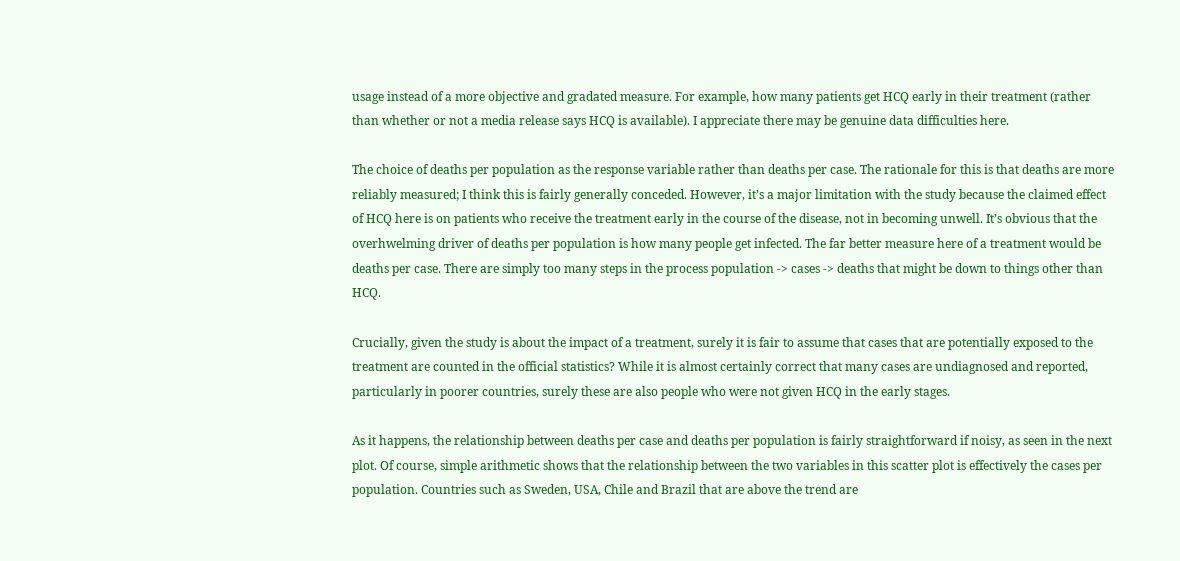usage instead of a more objective and gradated measure. For example, how many patients get HCQ early in their treatment (rather than whether or not a media release says HCQ is available). I appreciate there may be genuine data difficulties here.

The choice of deaths per population as the response variable rather than deaths per case. The rationale for this is that deaths are more reliably measured; I think this is fairly generally conceded. However, it’s a major limitation with the study because the claimed effect of HCQ here is on patients who receive the treatment early in the course of the disease, not in becoming unwell. It’s obvious that the overhwelming driver of deaths per population is how many people get infected. The far better measure here of a treatment would be deaths per case. There are simply too many steps in the process population -> cases -> deaths that might be down to things other than HCQ.

Crucially, given the study is about the impact of a treatment, surely it is fair to assume that cases that are potentially exposed to the treatment are counted in the official statistics? While it is almost certainly correct that many cases are undiagnosed and reported, particularly in poorer countries, surely these are also people who were not given HCQ in the early stages.

As it happens, the relationship between deaths per case and deaths per population is fairly straightforward if noisy, as seen in the next plot. Of course, simple arithmetic shows that the relationship between the two variables in this scatter plot is effectively the cases per population. Countries such as Sweden, USA, Chile and Brazil that are above the trend are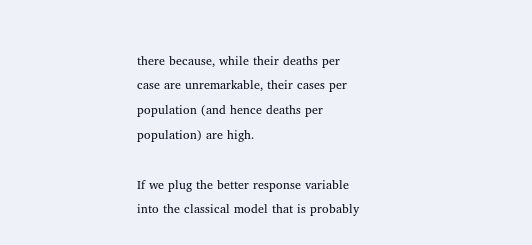there because, while their deaths per case are unremarkable, their cases per population (and hence deaths per population) are high.

If we plug the better response variable into the classical model that is probably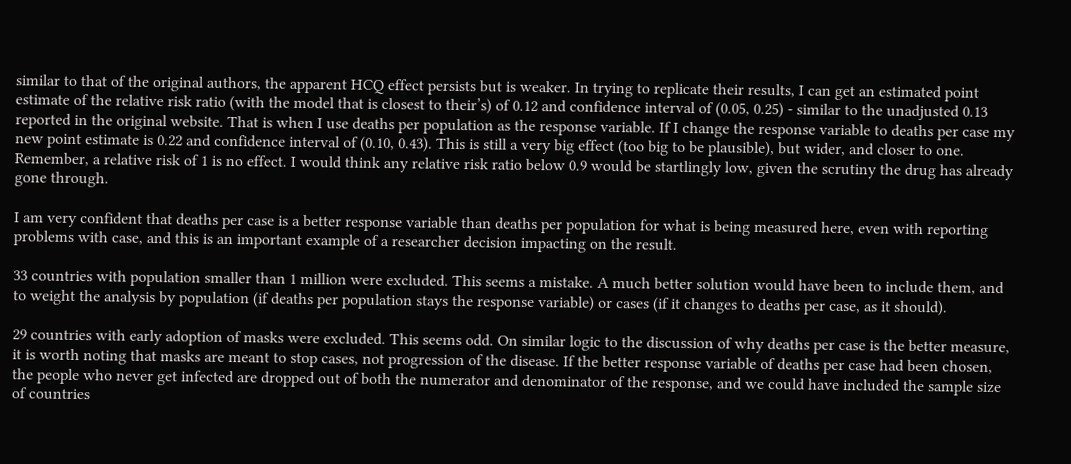similar to that of the original authors, the apparent HCQ effect persists but is weaker. In trying to replicate their results, I can get an estimated point estimate of the relative risk ratio (with the model that is closest to their’s) of 0.12 and confidence interval of (0.05, 0.25) - similar to the unadjusted 0.13 reported in the original website. That is when I use deaths per population as the response variable. If I change the response variable to deaths per case my new point estimate is 0.22 and confidence interval of (0.10, 0.43). This is still a very big effect (too big to be plausible), but wider, and closer to one. Remember, a relative risk of 1 is no effect. I would think any relative risk ratio below 0.9 would be startlingly low, given the scrutiny the drug has already gone through.

I am very confident that deaths per case is a better response variable than deaths per population for what is being measured here, even with reporting problems with case, and this is an important example of a researcher decision impacting on the result.

33 countries with population smaller than 1 million were excluded. This seems a mistake. A much better solution would have been to include them, and to weight the analysis by population (if deaths per population stays the response variable) or cases (if it changes to deaths per case, as it should).

29 countries with early adoption of masks were excluded. This seems odd. On similar logic to the discussion of why deaths per case is the better measure, it is worth noting that masks are meant to stop cases, not progression of the disease. If the better response variable of deaths per case had been chosen, the people who never get infected are dropped out of both the numerator and denominator of the response, and we could have included the sample size of countries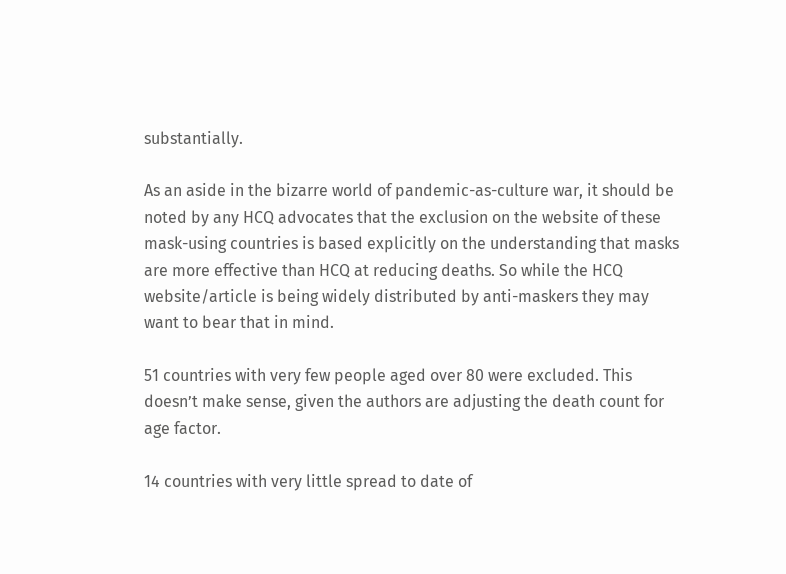substantially.

As an aside in the bizarre world of pandemic-as-culture war, it should be noted by any HCQ advocates that the exclusion on the website of these mask-using countries is based explicitly on the understanding that masks are more effective than HCQ at reducing deaths. So while the HCQ website/article is being widely distributed by anti-maskers they may want to bear that in mind.

51 countries with very few people aged over 80 were excluded. This doesn’t make sense, given the authors are adjusting the death count for age factor.

14 countries with very little spread to date of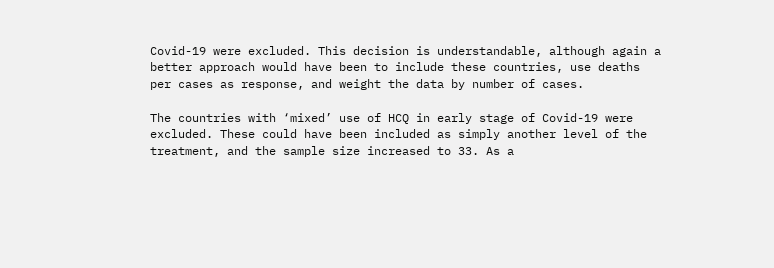Covid-19 were excluded. This decision is understandable, although again a better approach would have been to include these countries, use deaths per cases as response, and weight the data by number of cases.

The countries with ‘mixed’ use of HCQ in early stage of Covid-19 were excluded. These could have been included as simply another level of the treatment, and the sample size increased to 33. As a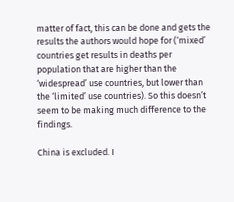matter of fact, this can be done and gets the results the authors would hope for (‘mixed’ countries get results in deaths per population that are higher than the ‘widespread’ use countries, but lower than the ‘limited’ use countries). So this doesn’t seem to be making much difference to the findings.

China is excluded. I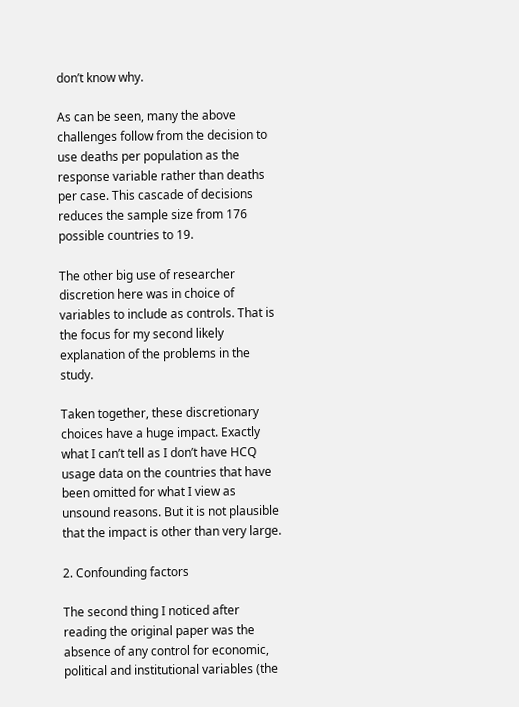don’t know why.

As can be seen, many the above challenges follow from the decision to use deaths per population as the response variable rather than deaths per case. This cascade of decisions reduces the sample size from 176 possible countries to 19.

The other big use of researcher discretion here was in choice of variables to include as controls. That is the focus for my second likely explanation of the problems in the study.

Taken together, these discretionary choices have a huge impact. Exactly what I can’t tell as I don’t have HCQ usage data on the countries that have been omitted for what I view as unsound reasons. But it is not plausible that the impact is other than very large.

2. Confounding factors

The second thing I noticed after reading the original paper was the absence of any control for economic, political and institutional variables (the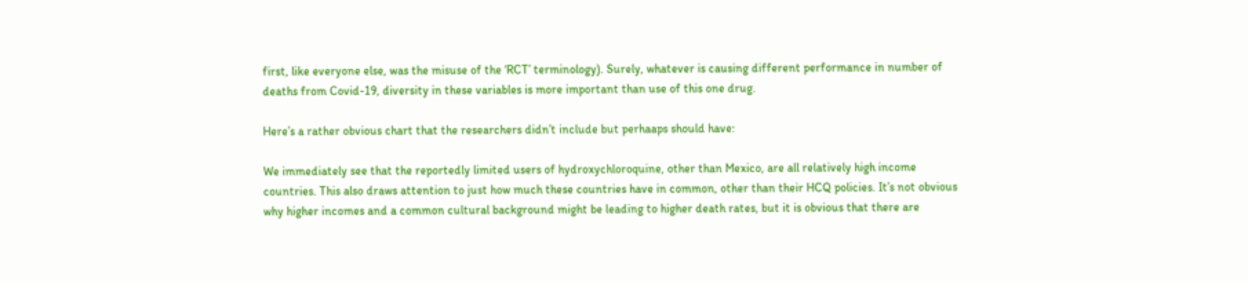first, like everyone else, was the misuse of the ‘RCT’ terminology). Surely, whatever is causing different performance in number of deaths from Covid-19, diversity in these variables is more important than use of this one drug.

Here’s a rather obvious chart that the researchers didn’t include but perhaaps should have:

We immediately see that the reportedly limited users of hydroxychloroquine, other than Mexico, are all relatively high income countries. This also draws attention to just how much these countries have in common, other than their HCQ policies. It’s not obvious why higher incomes and a common cultural background might be leading to higher death rates, but it is obvious that there are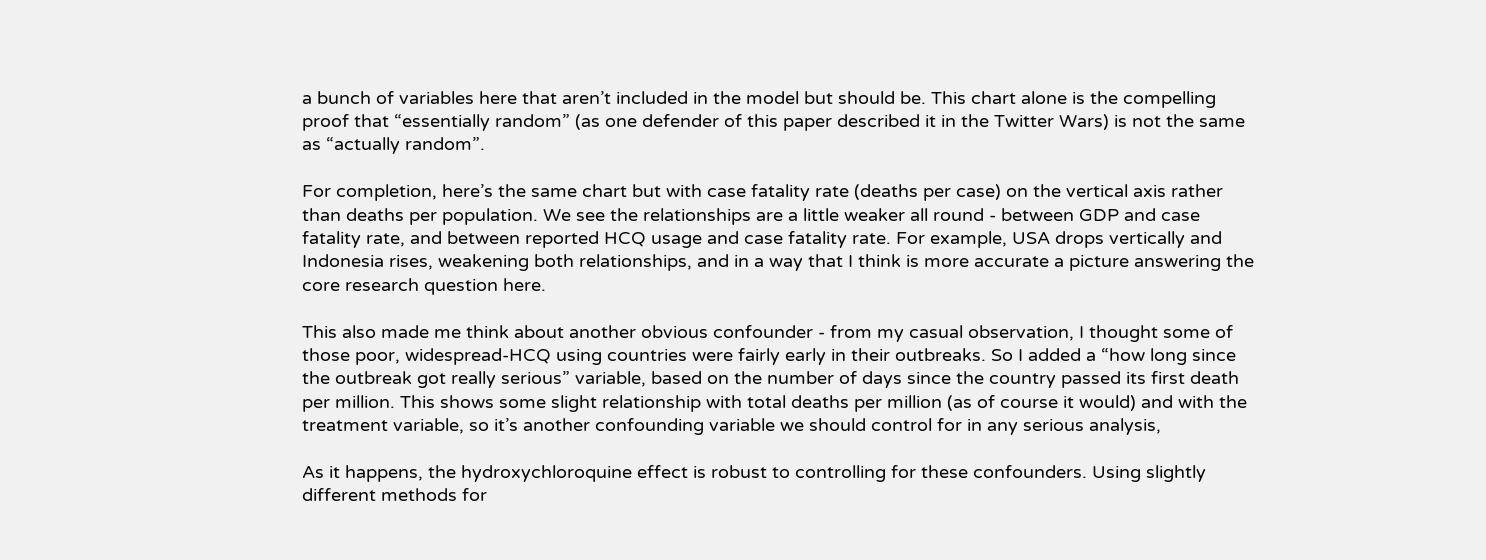a bunch of variables here that aren’t included in the model but should be. This chart alone is the compelling proof that “essentially random” (as one defender of this paper described it in the Twitter Wars) is not the same as “actually random”.

For completion, here’s the same chart but with case fatality rate (deaths per case) on the vertical axis rather than deaths per population. We see the relationships are a little weaker all round - between GDP and case fatality rate, and between reported HCQ usage and case fatality rate. For example, USA drops vertically and Indonesia rises, weakening both relationships, and in a way that I think is more accurate a picture answering the core research question here.

This also made me think about another obvious confounder - from my casual observation, I thought some of those poor, widespread-HCQ using countries were fairly early in their outbreaks. So I added a “how long since the outbreak got really serious” variable, based on the number of days since the country passed its first death per million. This shows some slight relationship with total deaths per million (as of course it would) and with the treatment variable, so it’s another confounding variable we should control for in any serious analysis,

As it happens, the hydroxychloroquine effect is robust to controlling for these confounders. Using slightly different methods for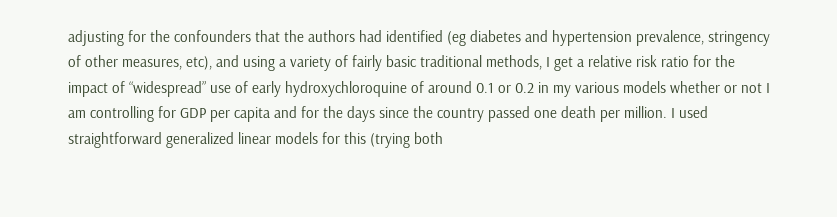adjusting for the confounders that the authors had identified (eg diabetes and hypertension prevalence, stringency of other measures, etc), and using a variety of fairly basic traditional methods, I get a relative risk ratio for the impact of “widespread” use of early hydroxychloroquine of around 0.1 or 0.2 in my various models whether or not I am controlling for GDP per capita and for the days since the country passed one death per million. I used straightforward generalized linear models for this (trying both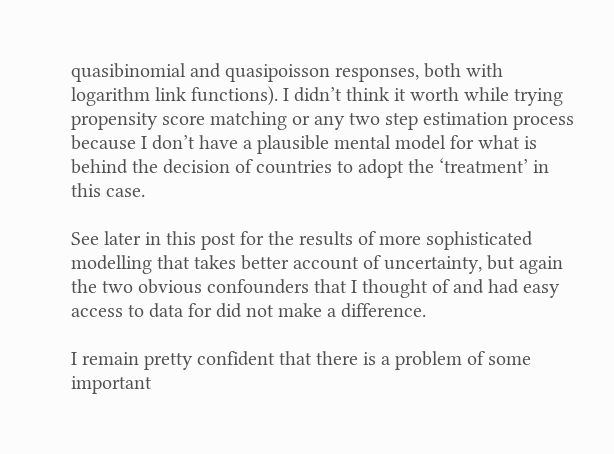quasibinomial and quasipoisson responses, both with logarithm link functions). I didn’t think it worth while trying propensity score matching or any two step estimation process because I don’t have a plausible mental model for what is behind the decision of countries to adopt the ‘treatment’ in this case.

See later in this post for the results of more sophisticated modelling that takes better account of uncertainty, but again the two obvious confounders that I thought of and had easy access to data for did not make a difference.

I remain pretty confident that there is a problem of some important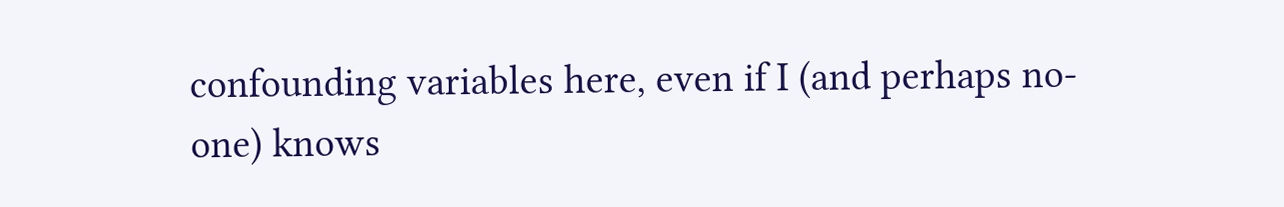confounding variables here, even if I (and perhaps no-one) knows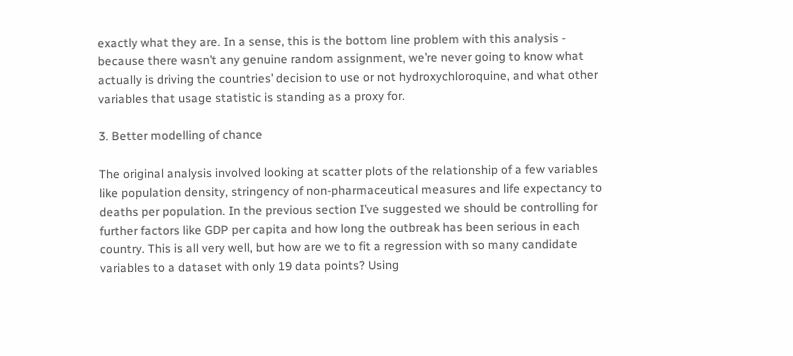exactly what they are. In a sense, this is the bottom line problem with this analysis - because there wasn’t any genuine random assignment, we’re never going to know what actually is driving the countries’ decision to use or not hydroxychloroquine, and what other variables that usage statistic is standing as a proxy for.

3. Better modelling of chance

The original analysis involved looking at scatter plots of the relationship of a few variables like population density, stringency of non-pharmaceutical measures and life expectancy to deaths per population. In the previous section I’ve suggested we should be controlling for further factors like GDP per capita and how long the outbreak has been serious in each country. This is all very well, but how are we to fit a regression with so many candidate variables to a dataset with only 19 data points? Using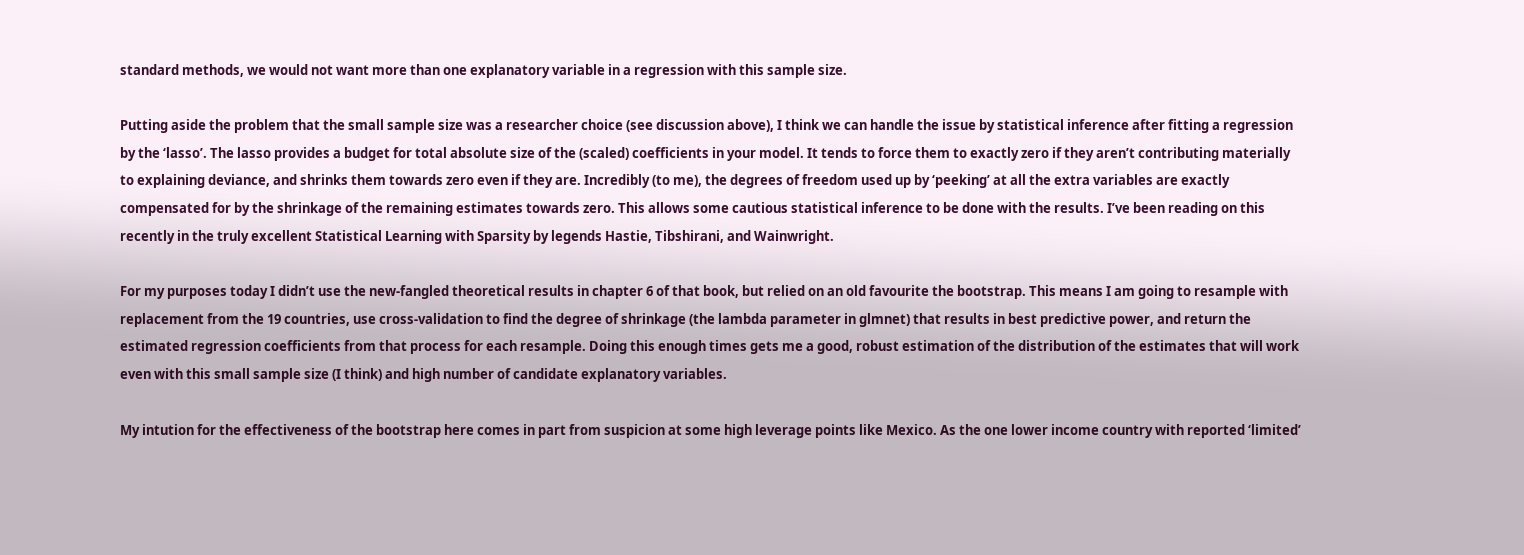standard methods, we would not want more than one explanatory variable in a regression with this sample size.

Putting aside the problem that the small sample size was a researcher choice (see discussion above), I think we can handle the issue by statistical inference after fitting a regression by the ‘lasso’. The lasso provides a budget for total absolute size of the (scaled) coefficients in your model. It tends to force them to exactly zero if they aren’t contributing materially to explaining deviance, and shrinks them towards zero even if they are. Incredibly (to me), the degrees of freedom used up by ‘peeking’ at all the extra variables are exactly compensated for by the shrinkage of the remaining estimates towards zero. This allows some cautious statistical inference to be done with the results. I’ve been reading on this recently in the truly excellent Statistical Learning with Sparsity by legends Hastie, Tibshirani, and Wainwright.

For my purposes today I didn’t use the new-fangled theoretical results in chapter 6 of that book, but relied on an old favourite the bootstrap. This means I am going to resample with replacement from the 19 countries, use cross-validation to find the degree of shrinkage (the lambda parameter in glmnet) that results in best predictive power, and return the estimated regression coefficients from that process for each resample. Doing this enough times gets me a good, robust estimation of the distribution of the estimates that will work even with this small sample size (I think) and high number of candidate explanatory variables.

My intution for the effectiveness of the bootstrap here comes in part from suspicion at some high leverage points like Mexico. As the one lower income country with reported ‘limited’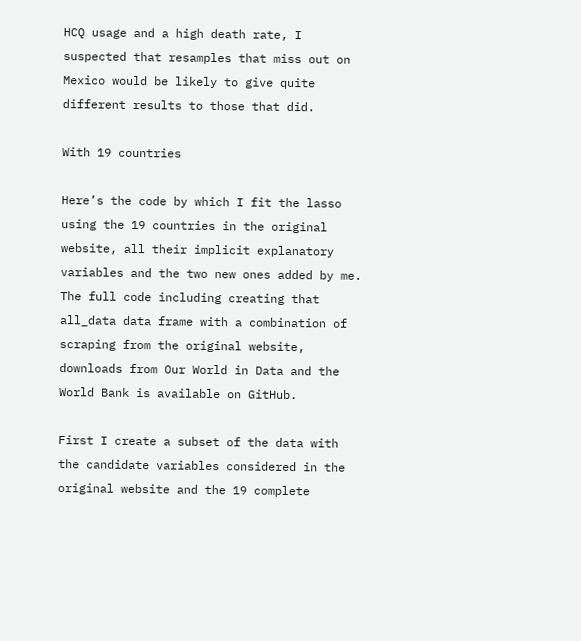HCQ usage and a high death rate, I suspected that resamples that miss out on Mexico would be likely to give quite different results to those that did.

With 19 countries

Here’s the code by which I fit the lasso using the 19 countries in the original website, all their implicit explanatory variables and the two new ones added by me. The full code including creating that all_data data frame with a combination of scraping from the original website, downloads from Our World in Data and the World Bank is available on GitHub.

First I create a subset of the data with the candidate variables considered in the original website and the 19 complete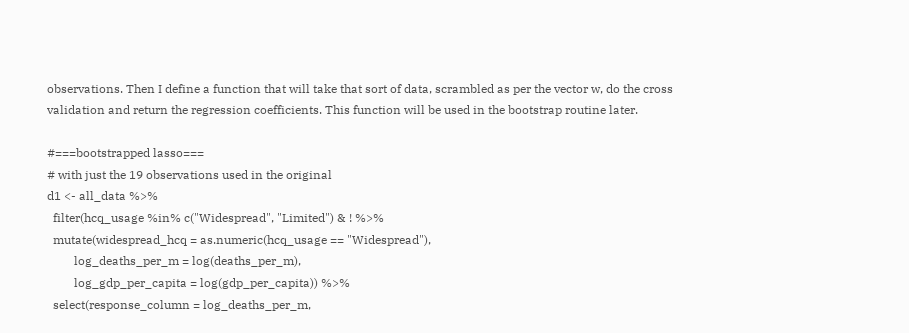observations. Then I define a function that will take that sort of data, scrambled as per the vector w, do the cross validation and return the regression coefficients. This function will be used in the bootstrap routine later.

#===bootstrapped lasso===
# with just the 19 observations used in the original
d1 <- all_data %>%
  filter(hcq_usage %in% c("Widespread", "Limited") & ! %>%
  mutate(widespread_hcq = as.numeric(hcq_usage == "Widespread"),
         log_deaths_per_m = log(deaths_per_m),
         log_gdp_per_capita = log(gdp_per_capita)) %>%
  select(response_column = log_deaths_per_m,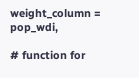weight_column = pop_wdi,

# function for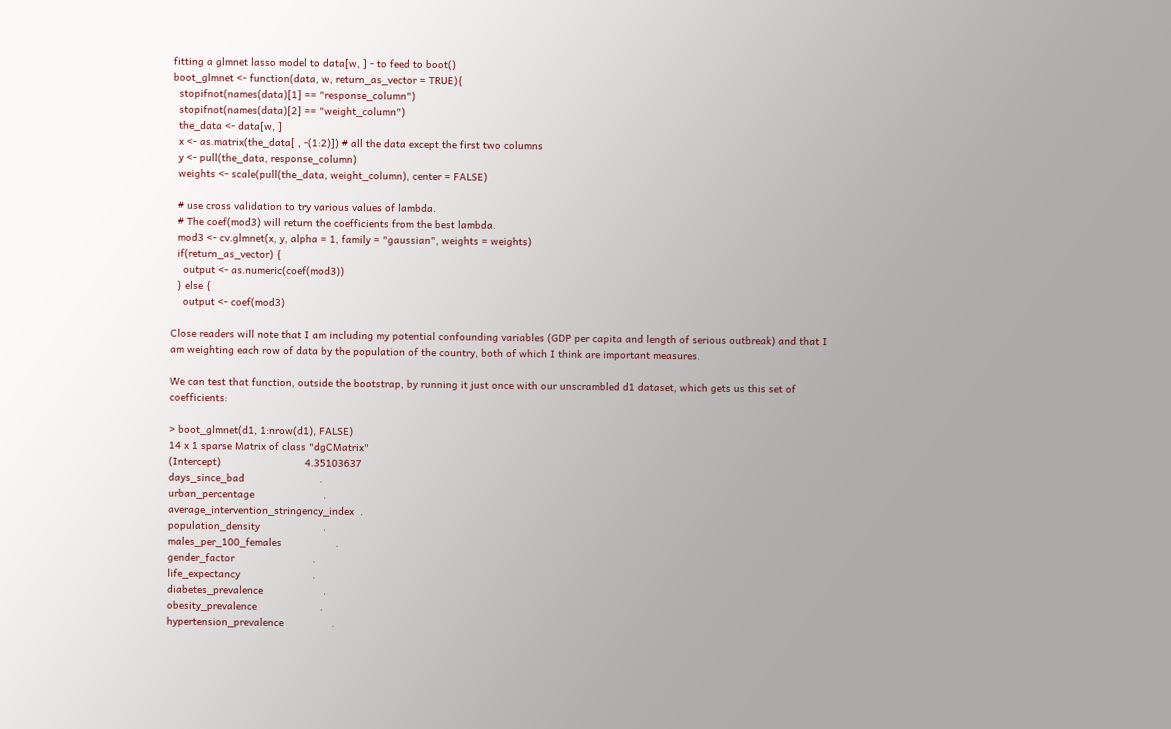fitting a glmnet lasso model to data[w, ] - to feed to boot()
boot_glmnet <- function(data, w, return_as_vector = TRUE){
  stopifnot(names(data)[1] == "response_column")
  stopifnot(names(data)[2] == "weight_column")
  the_data <- data[w, ]
  x <- as.matrix(the_data[ , -(1:2)]) # all the data except the first two columns
  y <- pull(the_data, response_column)
  weights <- scale(pull(the_data, weight_column), center = FALSE)

  # use cross validation to try various values of lambda.
  # The coef(mod3) will return the coefficients from the best lambda.
  mod3 <- cv.glmnet(x, y, alpha = 1, family = "gaussian", weights = weights)
  if(return_as_vector) {
    output <- as.numeric(coef(mod3))
  } else {
    output <- coef(mod3)

Close readers will note that I am including my potential confounding variables (GDP per capita and length of serious outbreak) and that I am weighting each row of data by the population of the country, both of which I think are important measures.

We can test that function, outside the bootstrap, by running it just once with our unscrambled d1 dataset, which gets us this set of coefficients:

> boot_glmnet(d1, 1:nrow(d1), FALSE)
14 x 1 sparse Matrix of class "dgCMatrix"
(Intercept)                            4.35103637
days_since_bad                         .
urban_percentage                       .
average_intervention_stringency_index  .
population_density                     .
males_per_100_females                  .
gender_factor                          .
life_expectancy                        .
diabetes_prevalence                    .
obesity_prevalence                     .
hypertension_prevalence                .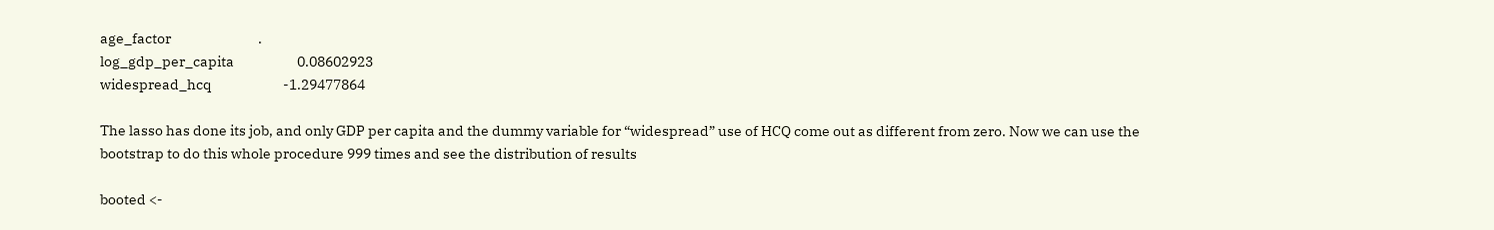age_factor                             .
log_gdp_per_capita                     0.08602923
widespread_hcq                        -1.29477864

The lasso has done its job, and only GDP per capita and the dummy variable for “widespread” use of HCQ come out as different from zero. Now we can use the bootstrap to do this whole procedure 999 times and see the distribution of results

booted <-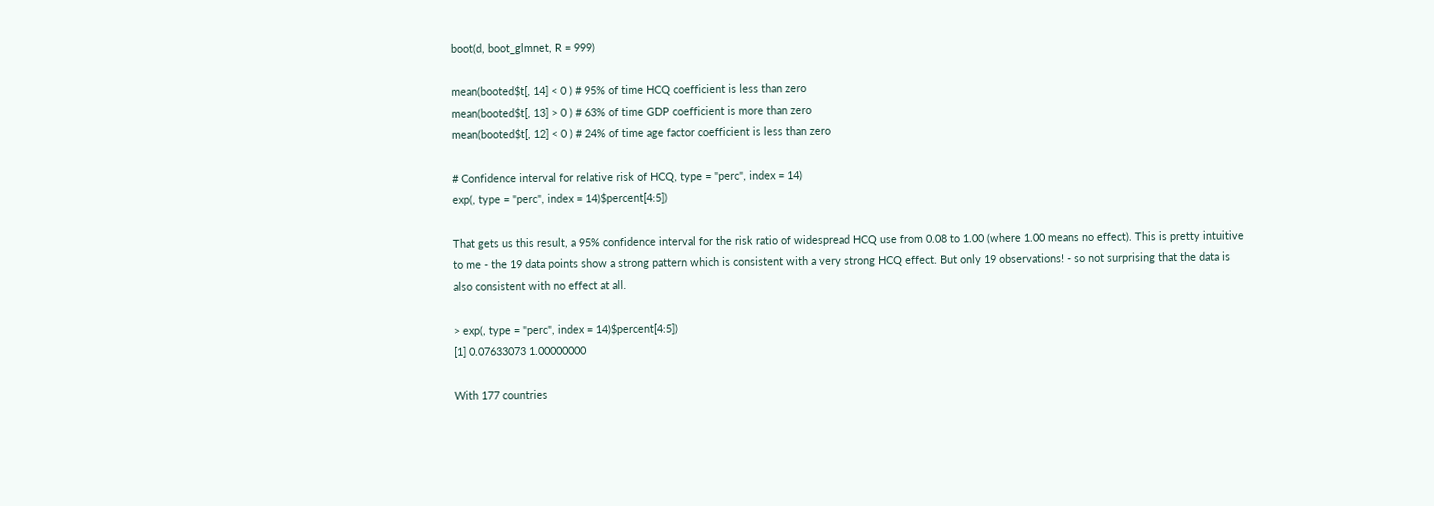boot(d, boot_glmnet, R = 999)

mean(booted$t[, 14] < 0 ) # 95% of time HCQ coefficient is less than zero
mean(booted$t[, 13] > 0 ) # 63% of time GDP coefficient is more than zero
mean(booted$t[, 12] < 0 ) # 24% of time age factor coefficient is less than zero

# Confidence interval for relative risk of HCQ, type = "perc", index = 14)
exp(, type = "perc", index = 14)$percent[4:5])

That gets us this result, a 95% confidence interval for the risk ratio of widespread HCQ use from 0.08 to 1.00 (where 1.00 means no effect). This is pretty intuitive to me - the 19 data points show a strong pattern which is consistent with a very strong HCQ effect. But only 19 observations! - so not surprising that the data is also consistent with no effect at all.

> exp(, type = "perc", index = 14)$percent[4:5])
[1] 0.07633073 1.00000000

With 177 countries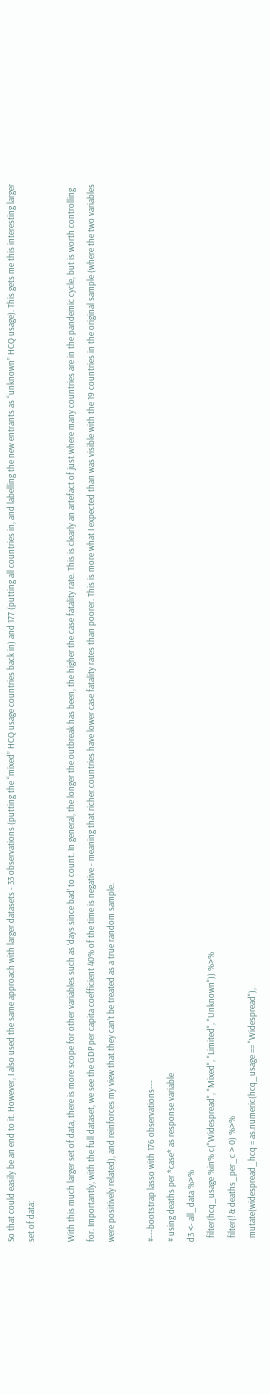So that could easily be an end to it. However, I also used the same approach with larger datasets - 33 observations (putting the “mixed” HCQ usage countries back in) and 177 (putting all countries in, and labelling the new entrants as “unknown” HCQ usage). This gets me this interesting larger set of data:

With this much larger set of data, there is more scope for other variables such as ‘days since bad’ to count. In general, the longer the outbreak has been, the higher the case fatality rate. This is clearly an artefact of just where many countries are in the pandemic cycle, but is worth controlling for. Importantly, with the full dataset, we see the GDP per capita coefficient 40% of the time is negative - meaning that richer countries have lower case fatality rates than poorer. This is more what I expected than was visible with the 19 countries in the original sample (where the two variables were positively related), and reinforces my view that they can’t be treated as a true random sample.

#---bootstrap lasso with 176 observations---
# using deaths per *case* as response variable
d3 <- all_data %>%
  filter(hcq_usage %in% c("Widespread", "Mixed", "Limited", "Unknown")) %>%
  filter(! & deaths_per_c > 0) %>%
  mutate(widespread_hcq = as.numeric(hcq_usage == "Widespread"),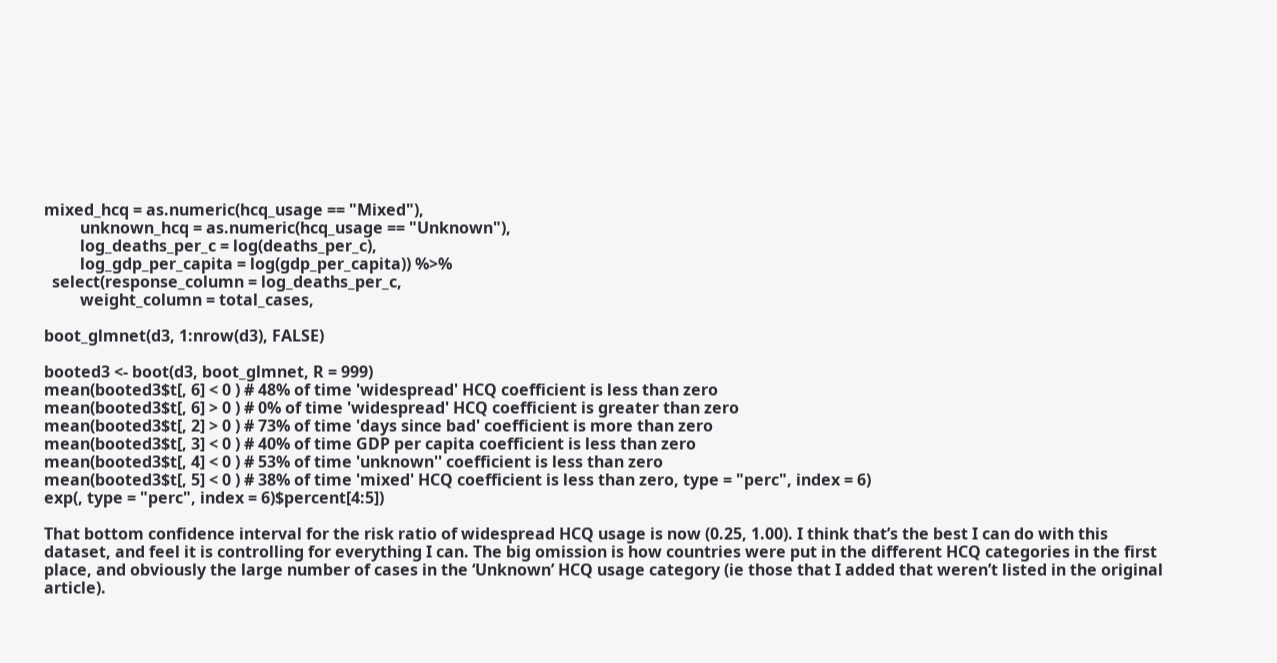mixed_hcq = as.numeric(hcq_usage == "Mixed"),
         unknown_hcq = as.numeric(hcq_usage == "Unknown"),
         log_deaths_per_c = log(deaths_per_c),
         log_gdp_per_capita = log(gdp_per_capita)) %>%
  select(response_column = log_deaths_per_c,
         weight_column = total_cases,

boot_glmnet(d3, 1:nrow(d3), FALSE)

booted3 <- boot(d3, boot_glmnet, R = 999)
mean(booted3$t[, 6] < 0 ) # 48% of time 'widespread' HCQ coefficient is less than zero
mean(booted3$t[, 6] > 0 ) # 0% of time 'widespread' HCQ coefficient is greater than zero
mean(booted3$t[, 2] > 0 ) # 73% of time 'days since bad' coefficient is more than zero
mean(booted3$t[, 3] < 0 ) # 40% of time GDP per capita coefficient is less than zero
mean(booted3$t[, 4] < 0 ) # 53% of time 'unknown'' coefficient is less than zero
mean(booted3$t[, 5] < 0 ) # 38% of time 'mixed' HCQ coefficient is less than zero, type = "perc", index = 6)
exp(, type = "perc", index = 6)$percent[4:5])

That bottom confidence interval for the risk ratio of widespread HCQ usage is now (0.25, 1.00). I think that’s the best I can do with this dataset, and feel it is controlling for everything I can. The big omission is how countries were put in the different HCQ categories in the first place, and obviously the large number of cases in the ‘Unknown’ HCQ usage category (ie those that I added that weren’t listed in the original article).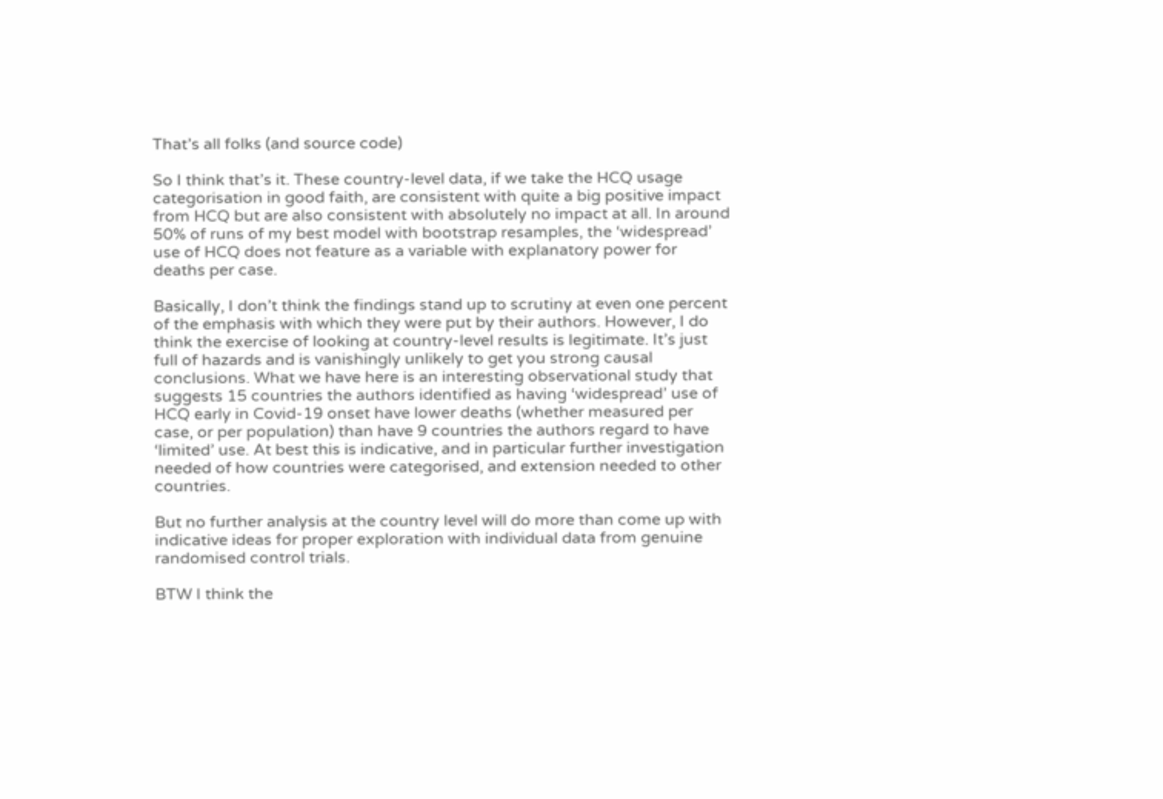That’s all folks (and source code)

So I think that’s it. These country-level data, if we take the HCQ usage categorisation in good faith, are consistent with quite a big positive impact from HCQ but are also consistent with absolutely no impact at all. In around 50% of runs of my best model with bootstrap resamples, the ‘widespread’ use of HCQ does not feature as a variable with explanatory power for deaths per case.

Basically, I don’t think the findings stand up to scrutiny at even one percent of the emphasis with which they were put by their authors. However, I do think the exercise of looking at country-level results is legitimate. It’s just full of hazards and is vanishingly unlikely to get you strong causal conclusions. What we have here is an interesting observational study that suggests 15 countries the authors identified as having ‘widespread’ use of HCQ early in Covid-19 onset have lower deaths (whether measured per case, or per population) than have 9 countries the authors regard to have ‘limited’ use. At best this is indicative, and in particular further investigation needed of how countries were categorised, and extension needed to other countries.

But no further analysis at the country level will do more than come up with indicative ideas for proper exploration with individual data from genuine randomised control trials.

BTW I think the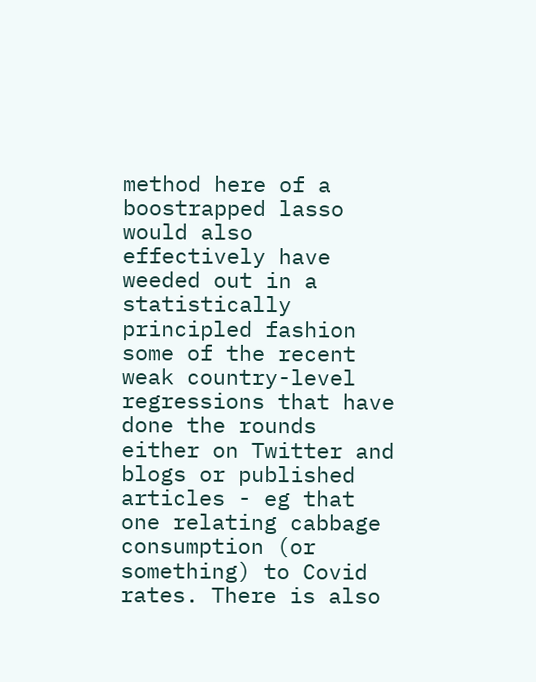method here of a boostrapped lasso would also effectively have weeded out in a statistically principled fashion some of the recent weak country-level regressions that have done the rounds either on Twitter and blogs or published articles - eg that one relating cabbage consumption (or something) to Covid rates. There is also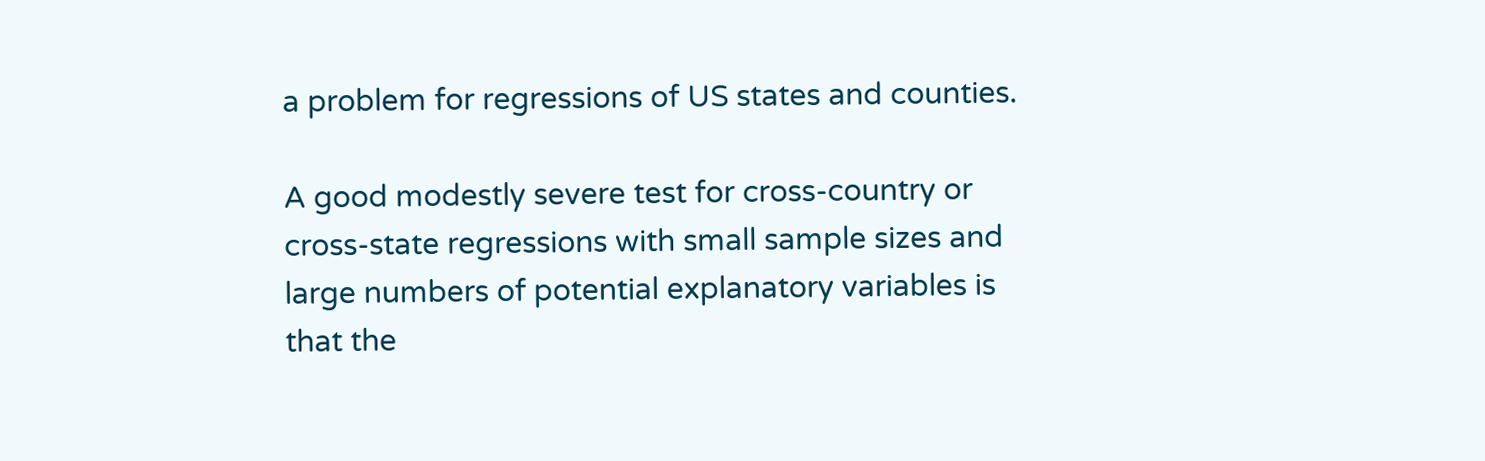a problem for regressions of US states and counties.

A good modestly severe test for cross-country or cross-state regressions with small sample sizes and large numbers of potential explanatory variables is that the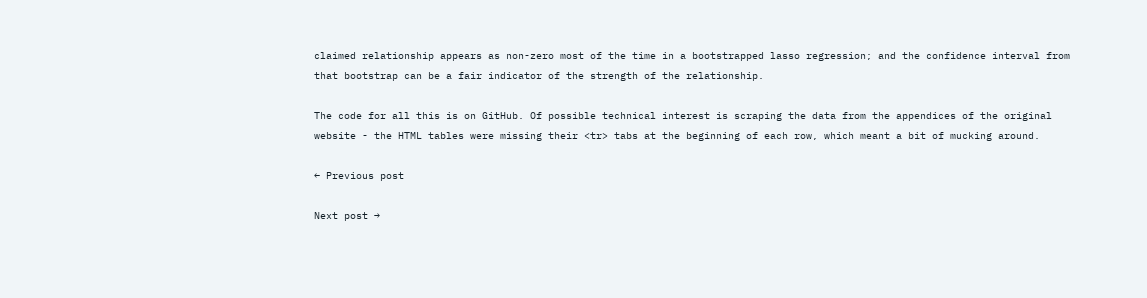claimed relationship appears as non-zero most of the time in a bootstrapped lasso regression; and the confidence interval from that bootstrap can be a fair indicator of the strength of the relationship.

The code for all this is on GitHub. Of possible technical interest is scraping the data from the appendices of the original website - the HTML tables were missing their <tr> tabs at the beginning of each row, which meant a bit of mucking around.

← Previous post

Next post →